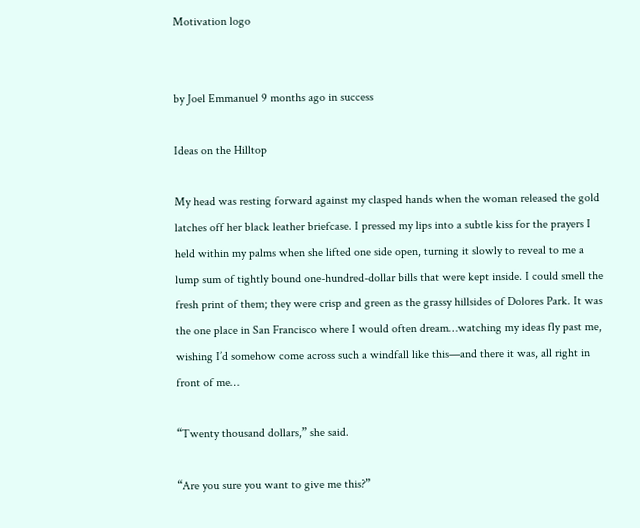Motivation logo


by Joel Emmanuel 9 months ago in success

Ideas on the Hilltop

My head was resting forward against my clasped hands when the woman released the gold latches off her black leather briefcase. I pressed my lips into a subtle kiss for the prayers I held within my palms when she lifted one side open, turning it slowly to reveal to me a lump sum of tightly bound one-hundred-dollar bills that were kept inside. I could smell the fresh print of them; they were crisp and green as the grassy hillsides of Dolores Park. It was the one place in San Francisco where I would often dream…watching my ideas fly past me, wishing I’d somehow come across such a windfall like this—and there it was, all right in front of me…

“Twenty thousand dollars,” she said.

“Are you sure you want to give me this?”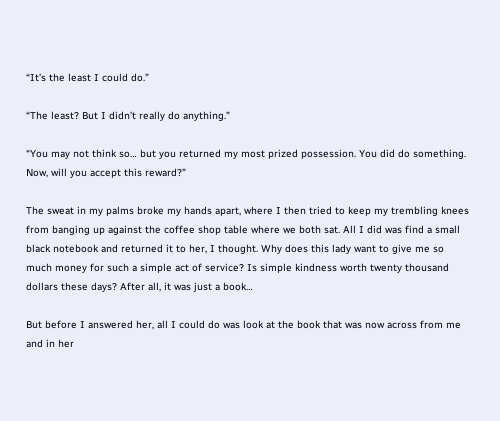“It’s the least I could do.”

“The least? But I didn’t really do anything.”

“You may not think so… but you returned my most prized possession. You did do something. Now, will you accept this reward?”

The sweat in my palms broke my hands apart, where I then tried to keep my trembling knees from banging up against the coffee shop table where we both sat. All I did was find a small black notebook and returned it to her, I thought. Why does this lady want to give me so much money for such a simple act of service? Is simple kindness worth twenty thousand dollars these days? After all, it was just a book…

But before I answered her, all I could do was look at the book that was now across from me and in her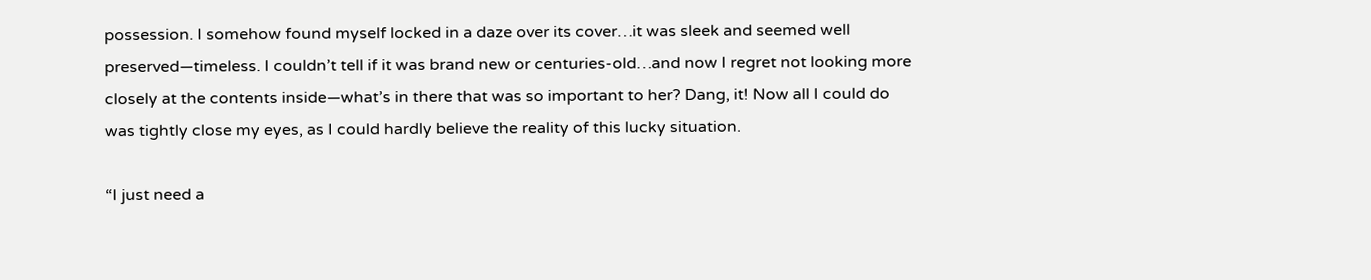possession. I somehow found myself locked in a daze over its cover…it was sleek and seemed well preserved—timeless. I couldn’t tell if it was brand new or centuries-old…and now I regret not looking more closely at the contents inside—what’s in there that was so important to her? Dang, it! Now all I could do was tightly close my eyes, as I could hardly believe the reality of this lucky situation.

“I just need a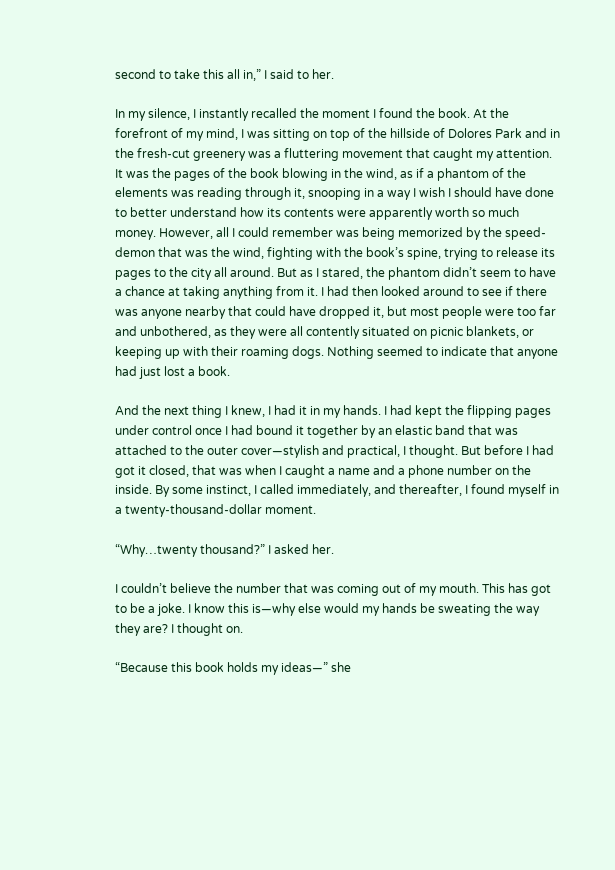second to take this all in,” I said to her.

In my silence, I instantly recalled the moment I found the book. At the forefront of my mind, I was sitting on top of the hillside of Dolores Park and in the fresh-cut greenery was a fluttering movement that caught my attention. It was the pages of the book blowing in the wind, as if a phantom of the elements was reading through it, snooping in a way I wish I should have done to better understand how its contents were apparently worth so much money. However, all I could remember was being memorized by the speed-demon that was the wind, fighting with the book’s spine, trying to release its pages to the city all around. But as I stared, the phantom didn’t seem to have a chance at taking anything from it. I had then looked around to see if there was anyone nearby that could have dropped it, but most people were too far and unbothered, as they were all contently situated on picnic blankets, or keeping up with their roaming dogs. Nothing seemed to indicate that anyone had just lost a book.

And the next thing I knew, I had it in my hands. I had kept the flipping pages under control once I had bound it together by an elastic band that was attached to the outer cover—stylish and practical, I thought. But before I had got it closed, that was when I caught a name and a phone number on the inside. By some instinct, I called immediately, and thereafter, I found myself in a twenty-thousand-dollar moment.

“Why…twenty thousand?” I asked her.

I couldn’t believe the number that was coming out of my mouth. This has got to be a joke. I know this is—why else would my hands be sweating the way they are? I thought on.

“Because this book holds my ideas—” she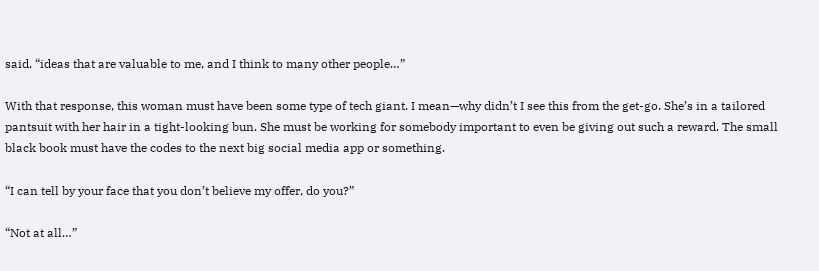said, “ideas that are valuable to me, and I think to many other people…”

With that response, this woman must have been some type of tech giant. I mean—why didn’t I see this from the get-go. She’s in a tailored pantsuit with her hair in a tight-looking bun. She must be working for somebody important to even be giving out such a reward. The small black book must have the codes to the next big social media app or something.

“I can tell by your face that you don’t believe my offer, do you?”

“Not at all…”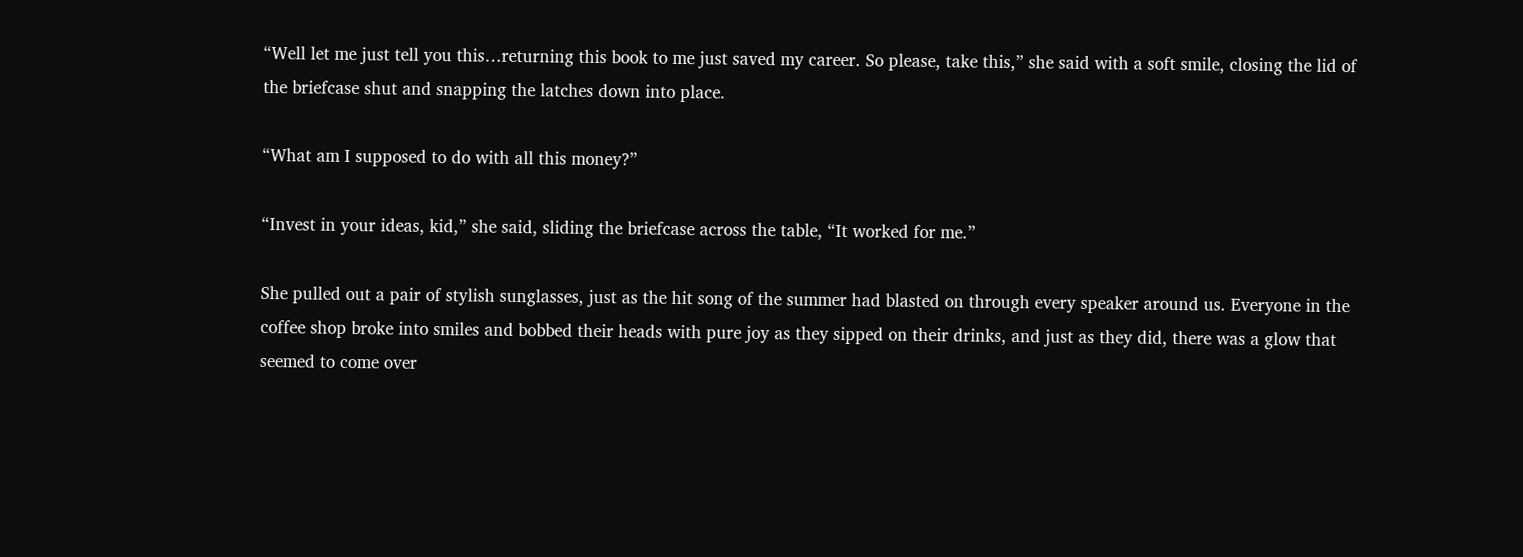“Well let me just tell you this…returning this book to me just saved my career. So please, take this,” she said with a soft smile, closing the lid of the briefcase shut and snapping the latches down into place.

“What am I supposed to do with all this money?”

“Invest in your ideas, kid,” she said, sliding the briefcase across the table, “It worked for me.”

She pulled out a pair of stylish sunglasses, just as the hit song of the summer had blasted on through every speaker around us. Everyone in the coffee shop broke into smiles and bobbed their heads with pure joy as they sipped on their drinks, and just as they did, there was a glow that seemed to come over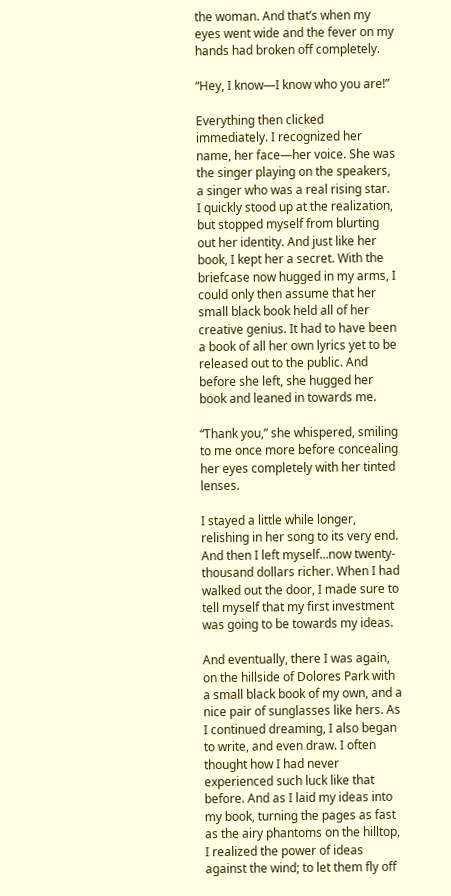the woman. And that’s when my eyes went wide and the fever on my hands had broken off completely.

“Hey, I know—I know who you are!”

Everything then clicked immediately. I recognized her name, her face—her voice. She was the singer playing on the speakers, a singer who was a real rising star. I quickly stood up at the realization, but stopped myself from blurting out her identity. And just like her book, I kept her a secret. With the briefcase now hugged in my arms, I could only then assume that her small black book held all of her creative genius. It had to have been a book of all her own lyrics yet to be released out to the public. And before she left, she hugged her book and leaned in towards me.

“Thank you,” she whispered, smiling to me once more before concealing her eyes completely with her tinted lenses.

I stayed a little while longer, relishing in her song to its very end. And then I left myself…now twenty-thousand dollars richer. When I had walked out the door, I made sure to tell myself that my first investment was going to be towards my ideas.

And eventually, there I was again, on the hillside of Dolores Park with a small black book of my own, and a nice pair of sunglasses like hers. As I continued dreaming, I also began to write, and even draw. I often thought how I had never experienced such luck like that before. And as I laid my ideas into my book, turning the pages as fast as the airy phantoms on the hilltop, I realized the power of ideas against the wind; to let them fly off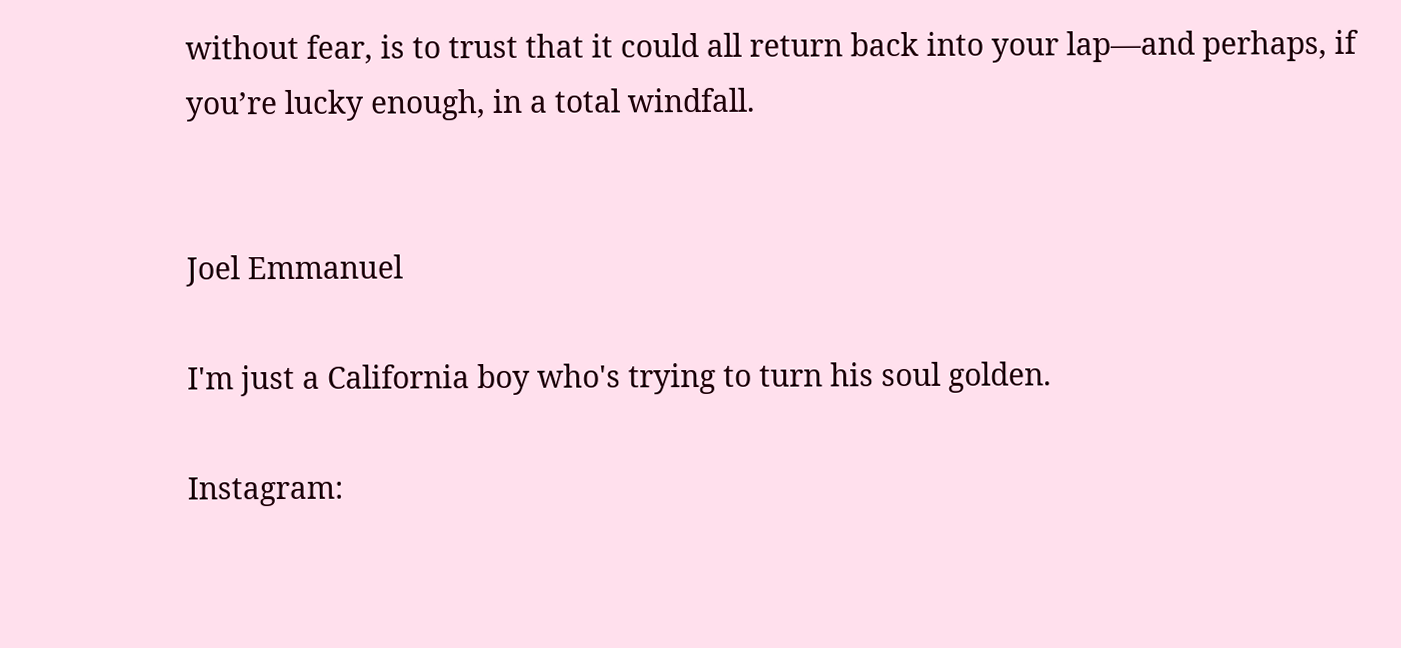without fear, is to trust that it could all return back into your lap—and perhaps, if you’re lucky enough, in a total windfall.


Joel Emmanuel

I'm just a California boy who's trying to turn his soul golden.

Instagram: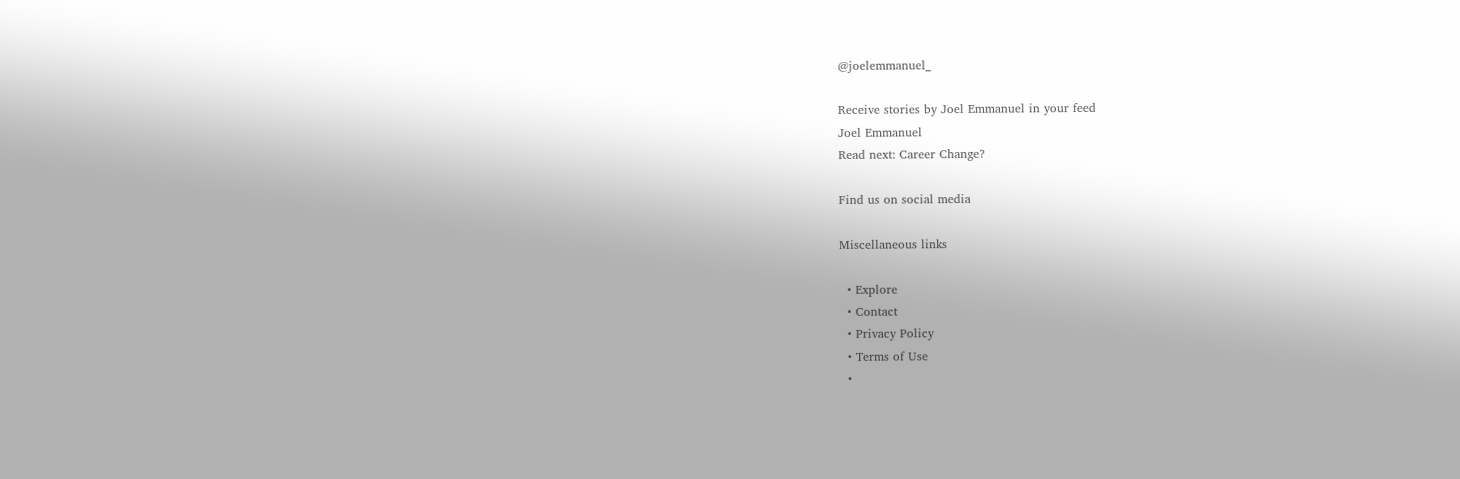@joelemmanuel_

Receive stories by Joel Emmanuel in your feed
Joel Emmanuel
Read next: Career Change?

Find us on social media

Miscellaneous links

  • Explore
  • Contact
  • Privacy Policy
  • Terms of Use
  •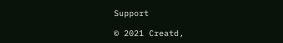Support

© 2021 Creatd,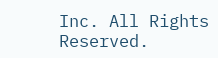Inc. All Rights Reserved.